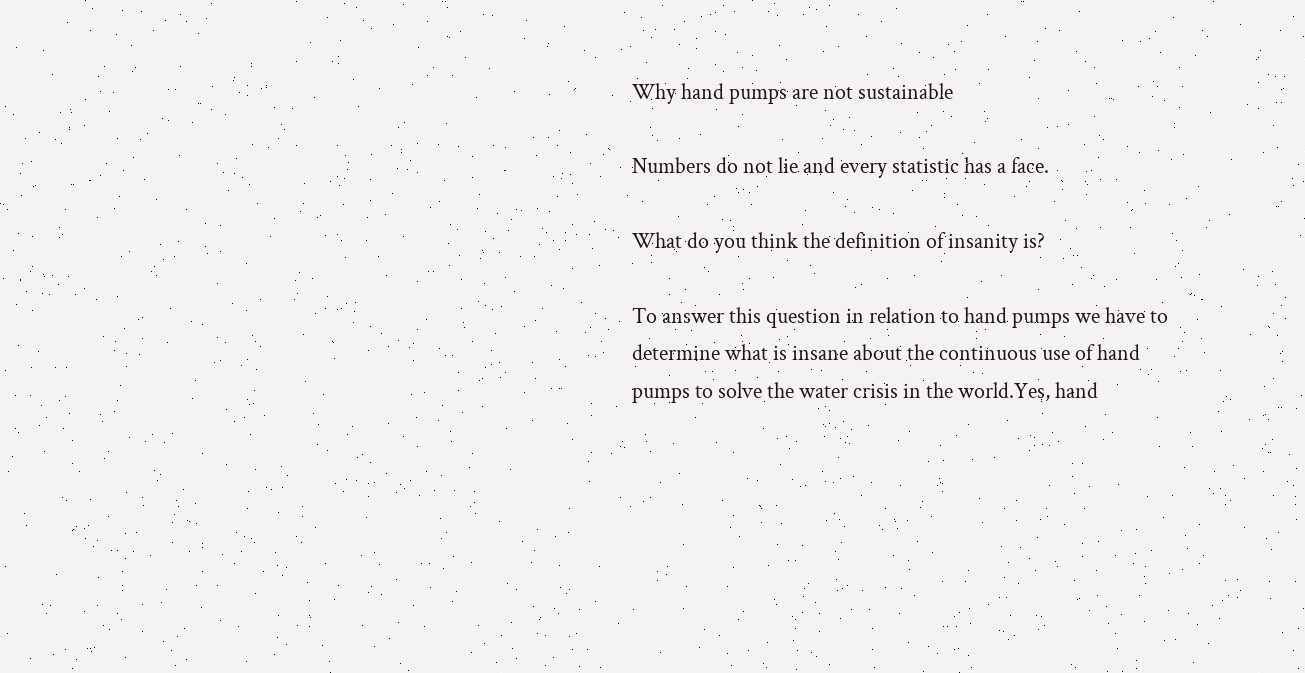Why hand pumps are not sustainable

Numbers do not lie and every statistic has a face.

What do you think the definition of insanity is?

To answer this question in relation to hand pumps we have to determine what is insane about the continuous use of hand pumps to solve the water crisis in the world.Yes, hand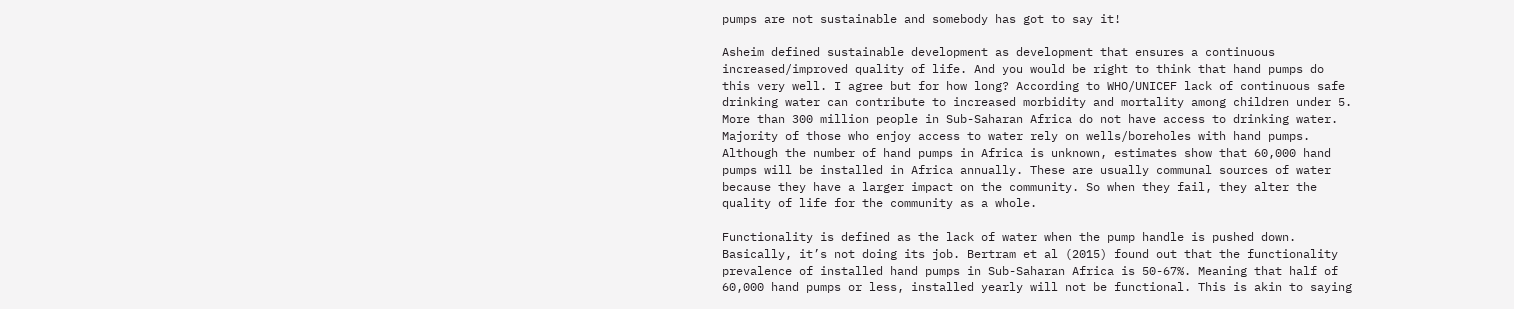pumps are not sustainable and somebody has got to say it!

Asheim defined sustainable development as development that ensures a continuous increased/improved quality of life. And you would be right to think that hand pumps do this very well. I agree but for how long? According to WHO/UNICEF lack of continuous safe drinking water can contribute to increased morbidity and mortality among children under 5. More than 300 million people in Sub-Saharan Africa do not have access to drinking water. Majority of those who enjoy access to water rely on wells/boreholes with hand pumps. Although the number of hand pumps in Africa is unknown, estimates show that 60,000 hand pumps will be installed in Africa annually. These are usually communal sources of water because they have a larger impact on the community. So when they fail, they alter the quality of life for the community as a whole.

Functionality is defined as the lack of water when the pump handle is pushed down. Basically, it’s not doing its job. Bertram et al (2015) found out that the functionality prevalence of installed hand pumps in Sub-Saharan Africa is 50-67%. Meaning that half of 60,000 hand pumps or less, installed yearly will not be functional. This is akin to saying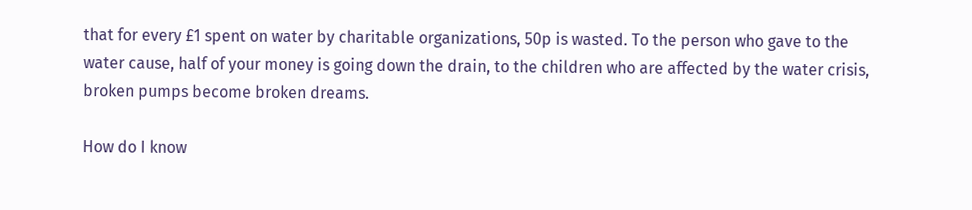that for every £1 spent on water by charitable organizations, 50p is wasted. To the person who gave to the water cause, half of your money is going down the drain, to the children who are affected by the water crisis, broken pumps become broken dreams.

How do I know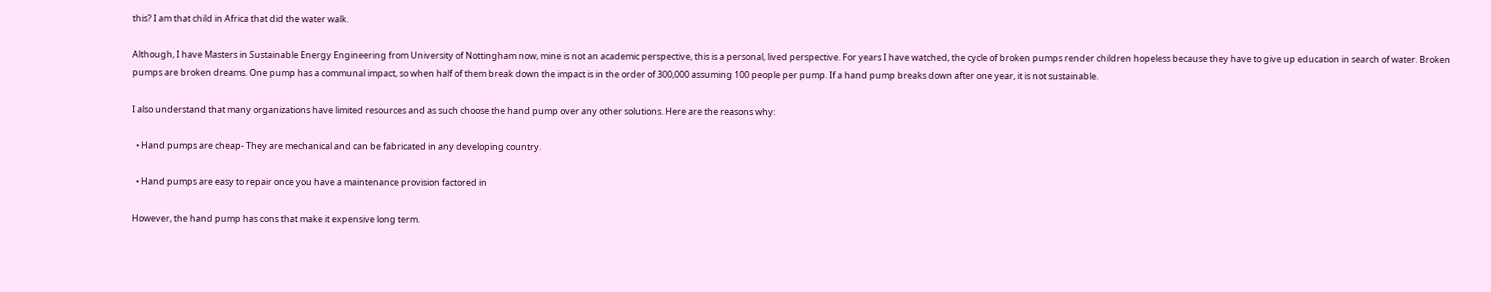this? I am that child in Africa that did the water walk.

Although, I have Masters in Sustainable Energy Engineering from University of Nottingham now, mine is not an academic perspective, this is a personal, lived perspective. For years I have watched, the cycle of broken pumps render children hopeless because they have to give up education in search of water. Broken pumps are broken dreams. One pump has a communal impact, so when half of them break down the impact is in the order of 300,000 assuming 100 people per pump. If a hand pump breaks down after one year, it is not sustainable.

I also understand that many organizations have limited resources and as such choose the hand pump over any other solutions. Here are the reasons why:

  • Hand pumps are cheap- They are mechanical and can be fabricated in any developing country.

  • Hand pumps are easy to repair once you have a maintenance provision factored in

However, the hand pump has cons that make it expensive long term.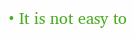• It is not easy to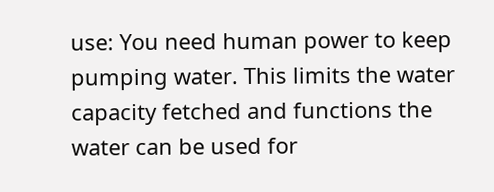use: You need human power to keep pumping water. This limits the water capacity fetched and functions the water can be used for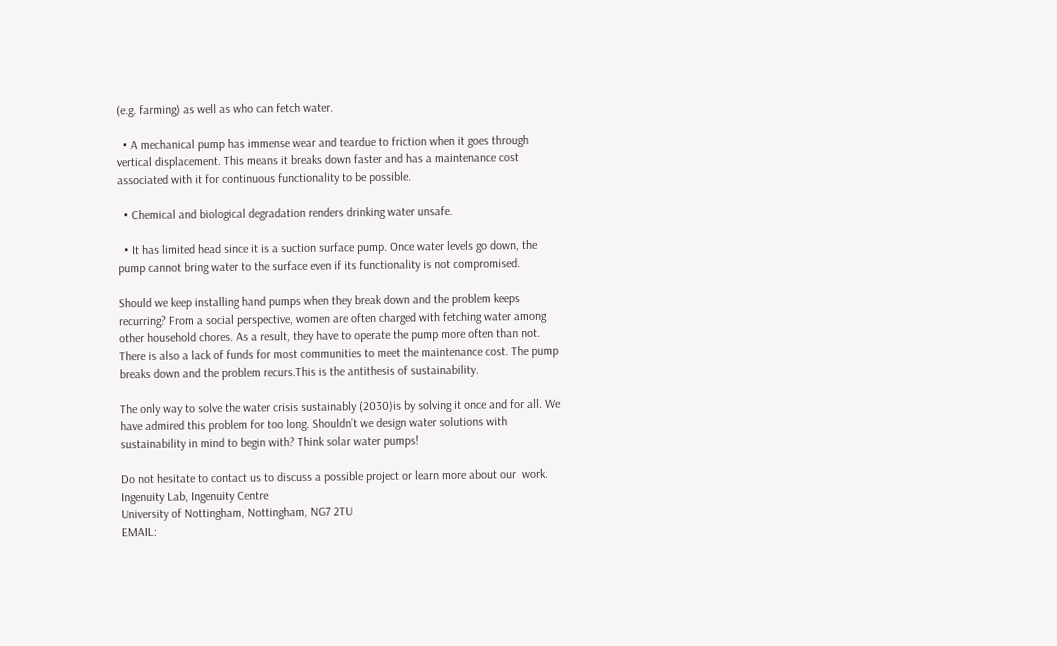(e.g. farming) as well as who can fetch water.

  • A mechanical pump has immense wear and teardue to friction when it goes through vertical displacement. This means it breaks down faster and has a maintenance cost associated with it for continuous functionality to be possible.

  • Chemical and biological degradation renders drinking water unsafe.

  • It has limited head since it is a suction surface pump. Once water levels go down, the pump cannot bring water to the surface even if its functionality is not compromised.

Should we keep installing hand pumps when they break down and the problem keeps recurring? From a social perspective, women are often charged with fetching water among other household chores. As a result, they have to operate the pump more often than not. There is also a lack of funds for most communities to meet the maintenance cost. The pump breaks down and the problem recurs.This is the antithesis of sustainability.

The only way to solve the water crisis sustainably (2030)is by solving it once and for all. We have admired this problem for too long. Shouldn’t we design water solutions with sustainability in mind to begin with? Think solar water pumps!

Do not hesitate to contact us to discuss a possible project or learn more about our  work.
Ingenuity Lab, Ingenuity Centre
University of Nottingham, Nottingham, NG7 2TU
EMAIL: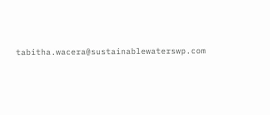tabitha.wacera@sustainablewaterswp.com